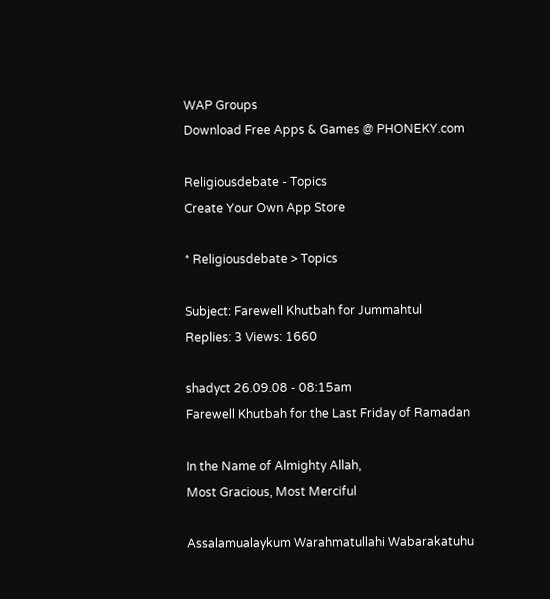WAP Groups
Download Free Apps & Games @ PHONEKY.com

Religiousdebate - Topics
Create Your Own App Store

* Religiousdebate > Topics

Subject: Farewell Khutbah for Jummahtul
Replies: 3 Views: 1660

shadyct 26.09.08 - 08:15am
Farewell Khutbah for the Last Friday of Ramadan

In the Name of Almighty Allah,
Most Gracious, Most Merciful

Assalamualaykum Warahmatullahi Wabarakatuhu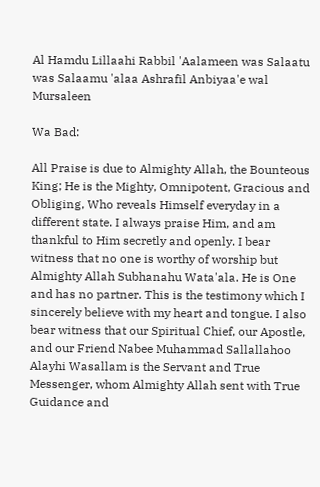Al Hamdu Lillaahi Rabbil 'Aalameen was Salaatu
was Salaamu 'alaa Ashrafil Anbiyaa'e wal Mursaleen

Wa Bad:

All Praise is due to Almighty Allah, the Bounteous King; He is the Mighty, Omnipotent, Gracious and Obliging, Who reveals Himself everyday in a different state. I always praise Him, and am thankful to Him secretly and openly. I bear witness that no one is worthy of worship but Almighty Allah Subhanahu Wata'ala. He is One and has no partner. This is the testimony which I sincerely believe with my heart and tongue. I also bear witness that our Spiritual Chief, our Apostle, and our Friend Nabee Muhammad Sallallahoo Alayhi Wasallam is the Servant and True Messenger, whom Almighty Allah sent with True Guidance and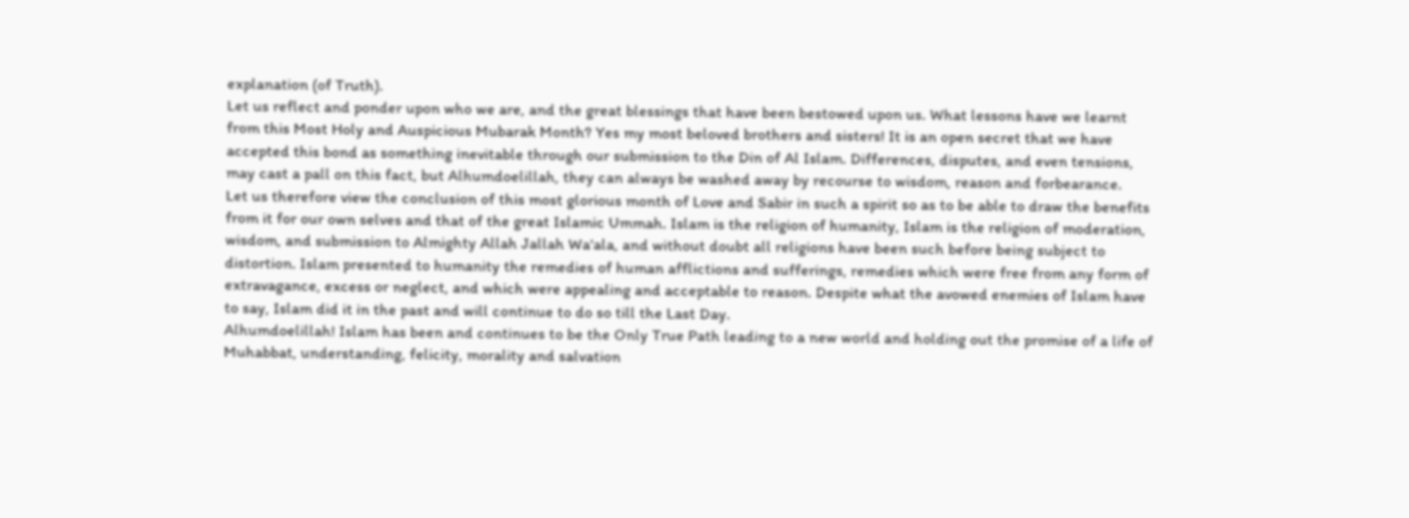explanation (of Truth).
Let us reflect and ponder upon who we are, and the great blessings that have been bestowed upon us. What lessons have we learnt from this Most Holy and Auspicious Mubarak Month? Yes my most beloved brothers and sisters! It is an open secret that we have accepted this bond as something inevitable through our submission to the Din of Al Islam. Differences, disputes, and even tensions, may cast a pall on this fact, but Alhumdoelillah, they can always be washed away by recourse to wisdom, reason and forbearance.
Let us therefore view the conclusion of this most glorious month of Love and Sabir in such a spirit so as to be able to draw the benefits from it for our own selves and that of the great Islamic Ummah. Islam is the religion of humanity, Islam is the religion of moderation, wisdom, and submission to Almighty Allah Jallah Wa'ala, and without doubt all religions have been such before being subject to distortion. Islam presented to humanity the remedies of human afflictions and sufferings, remedies which were free from any form of extravagance, excess or neglect, and which were appealing and acceptable to reason. Despite what the avowed enemies of Islam have to say, Islam did it in the past and will continue to do so till the Last Day.
Alhumdoelillah! Islam has been and continues to be the Only True Path leading to a new world and holding out the promise of a life of Muhabbat, understanding, felicity, morality and salvation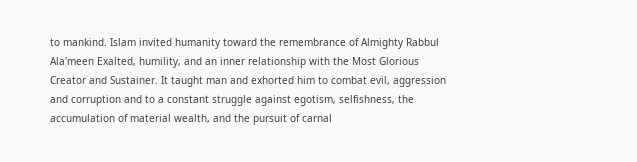to mankind. Islam invited humanity toward the remembrance of Almighty Rabbul Ala'meen Exalted, humility, and an inner relationship with the Most Glorious Creator and Sustainer. It taught man and exhorted him to combat evil, aggression and corruption and to a constant struggle against egotism, selfishness, the accumulation of material wealth, and the pursuit of carnal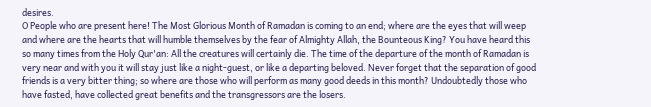desires.
O People who are present here! The Most Glorious Month of Ramadan is coming to an end; where are the eyes that will weep and where are the hearts that will humble themselves by the fear of Almighty Allah, the Bounteous King? You have heard this so many times from the Holy Qur'an: All the creatures will certainly die. The time of the departure of the month of Ramadan is very near and with you it will stay just like a night-guest, or like a departing beloved. Never forget that the separation of good friends is a very bitter thing; so where are those who will perform as many good deeds in this month? Undoubtedly those who have fasted, have collected great benefits and the transgressors are the losers.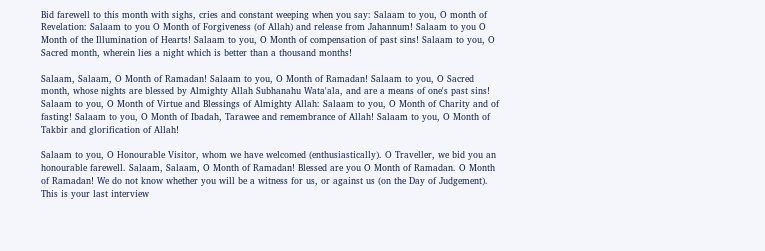Bid farewell to this month with sighs, cries and constant weeping when you say: Salaam to you, O month of Revelation: Salaam to you O Month of Forgiveness (of Allah) and release from Jahannum! Salaam to you O Month of the Illumination of Hearts! Salaam to you, O Month of compensation of past sins! Salaam to you, O Sacred month, wherein lies a night which is better than a thousand months!

Salaam, Salaam, O Month of Ramadan! Salaam to you, O Month of Ramadan! Salaam to you, O Sacred month, whose nights are blessed by Almighty Allah Subhanahu Wata'ala, and are a means of one's past sins! Salaam to you, O Month of Virtue and Blessings of Almighty Allah: Salaam to you, O Month of Charity and of fasting! Salaam to you, O Month of Ibadah, Tarawee and remembrance of Allah! Salaam to you, O Month of Takbir and glorification of Allah!

Salaam to you, O Honourable Visitor, whom we have welcomed (enthusiastically). O Traveller, we bid you an honourable farewell. Salaam, Salaam, O Month of Ramadan! Blessed are you O Month of Ramadan. O Month of Ramadan! We do not know whether you will be a witness for us, or against us (on the Day of Judgement). This is your last interview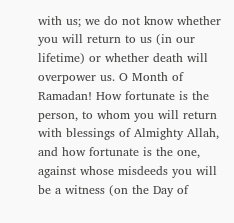with us; we do not know whether you will return to us (in our lifetime) or whether death will overpower us. O Month of Ramadan! How fortunate is the person, to whom you will return with blessings of Almighty Allah, and how fortunate is the one, against whose misdeeds you will be a witness (on the Day of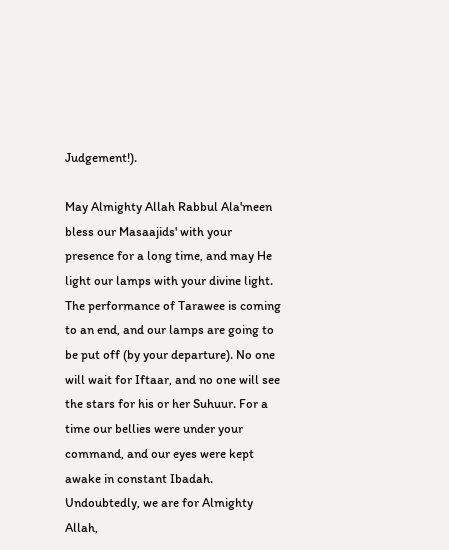Judgement!).

May Almighty Allah Rabbul Ala'meen bless our Masaajids' with your presence for a long time, and may He light our lamps with your divine light. The performance of Tarawee is coming to an end, and our lamps are going to be put off (by your departure). No one will wait for Iftaar, and no one will see the stars for his or her Suhuur. For a time our bellies were under your command, and our eyes were kept awake in constant Ibadah. Undoubtedly, we are for Almighty Allah,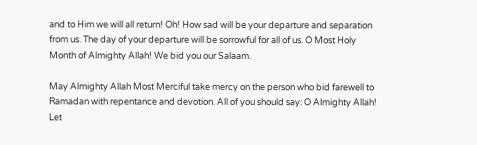and to Him we will all return! Oh! How sad will be your departure and separation from us. The day of your departure will be sorrowful for all of us. O Most Holy Month of Almighty Allah! We bid you our Salaam.

May Almighty Allah Most Merciful take mercy on the person who bid farewell to Ramadan with repentance and devotion. All of you should say: O Almighty Allah! Let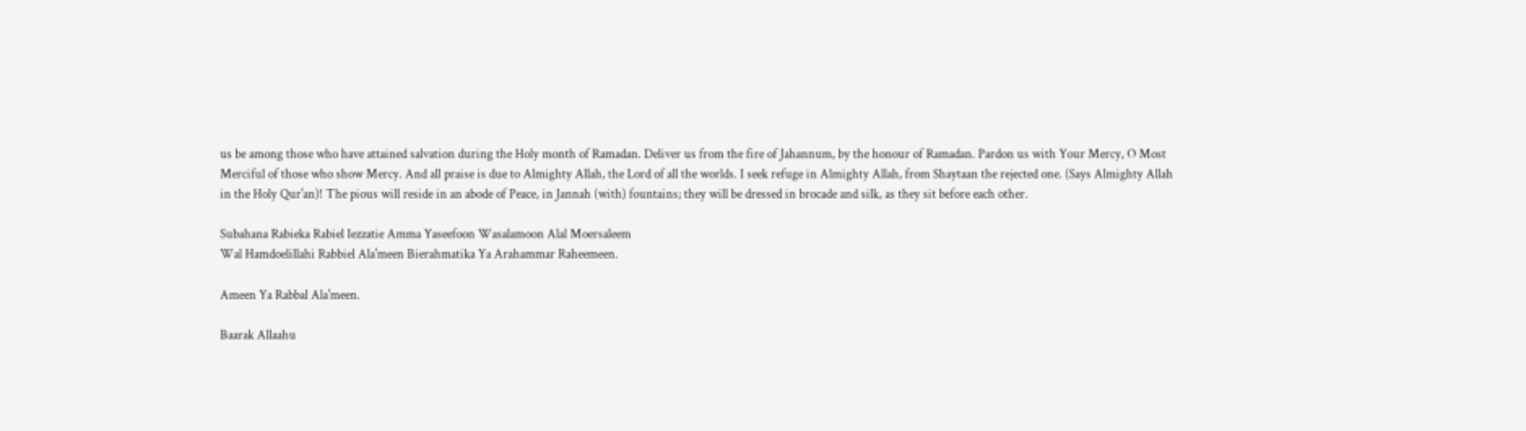us be among those who have attained salvation during the Holy month of Ramadan. Deliver us from the fire of Jahannum, by the honour of Ramadan. Pardon us with Your Mercy, O Most Merciful of those who show Mercy. And all praise is due to Almighty Allah, the Lord of all the worlds. I seek refuge in Almighty Allah, from Shaytaan the rejected one. (Says Almighty Allah in the Holy Qur'an)! The pious will reside in an abode of Peace, in Jannah (with) fountains; they will be dressed in brocade and silk, as they sit before each other.

Subahana Rabieka Rabiel Iezzatie Amma Yaseefoon Wasalamoon Alal Moersaleem
Wal Hamdoelillahi Rabbiel Ala'meen Bierahmatika Ya Arahammar Raheemeen.

Ameen Ya Rabbal Ala'meen.

Baarak Allaahu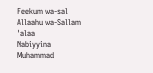Feekum wa-sal Allaahu wa-Sallam 'alaa
Nabiyyina Muhammad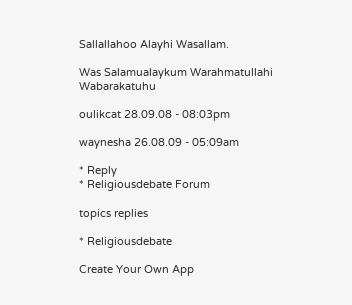Sallallahoo Alayhi Wasallam.

Was Salamualaykum Warahmatullahi Wabarakatuhu

oulikcat 28.09.08 - 08:03pm

waynesha 26.08.09 - 05:09am

* Reply
* Religiousdebate Forum

topics replies

* Religiousdebate

Create Your Own App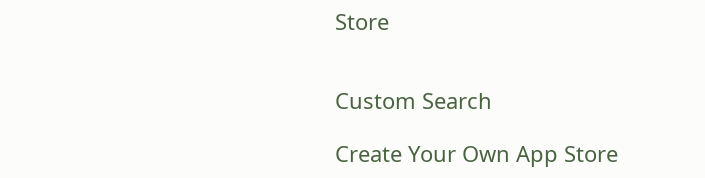Store


Custom Search

Create Your Own App Store